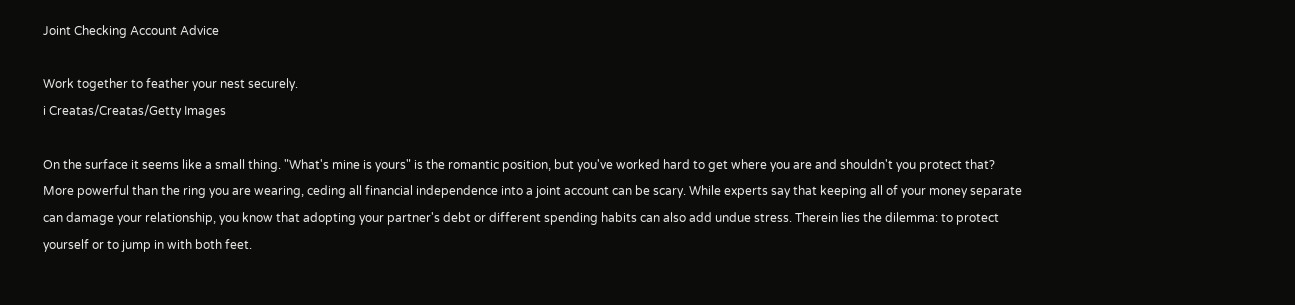Joint Checking Account Advice

Work together to feather your nest securely.
i Creatas/Creatas/Getty Images

On the surface it seems like a small thing. "What's mine is yours" is the romantic position, but you've worked hard to get where you are and shouldn't you protect that? More powerful than the ring you are wearing, ceding all financial independence into a joint account can be scary. While experts say that keeping all of your money separate can damage your relationship, you know that adopting your partner's debt or different spending habits can also add undue stress. Therein lies the dilemma: to protect yourself or to jump in with both feet.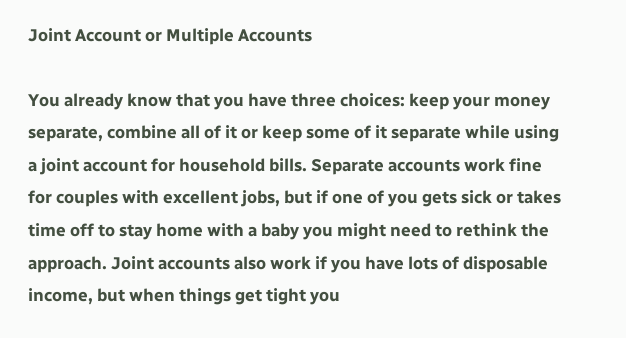Joint Account or Multiple Accounts

You already know that you have three choices: keep your money separate, combine all of it or keep some of it separate while using a joint account for household bills. Separate accounts work fine for couples with excellent jobs, but if one of you gets sick or takes time off to stay home with a baby you might need to rethink the approach. Joint accounts also work if you have lots of disposable income, but when things get tight you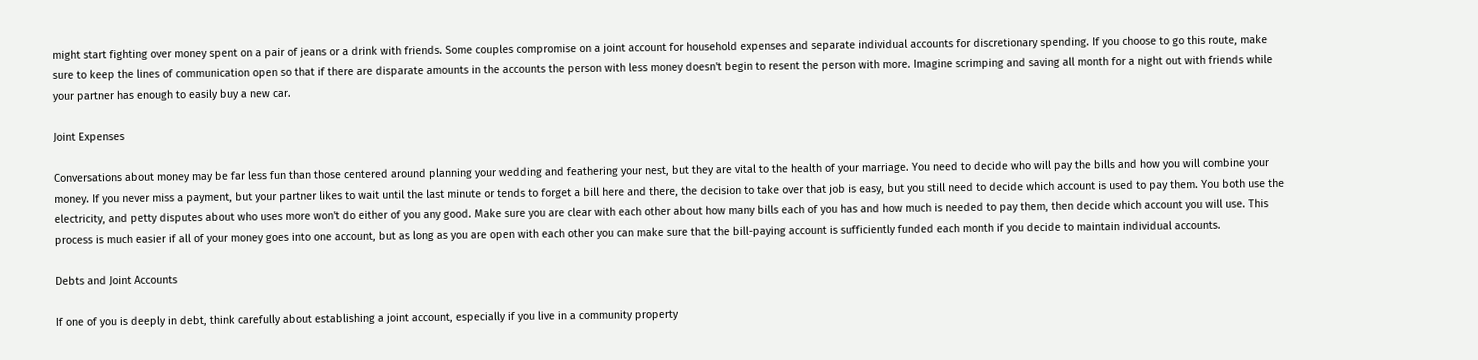might start fighting over money spent on a pair of jeans or a drink with friends. Some couples compromise on a joint account for household expenses and separate individual accounts for discretionary spending. If you choose to go this route, make sure to keep the lines of communication open so that if there are disparate amounts in the accounts the person with less money doesn't begin to resent the person with more. Imagine scrimping and saving all month for a night out with friends while your partner has enough to easily buy a new car.

Joint Expenses

Conversations about money may be far less fun than those centered around planning your wedding and feathering your nest, but they are vital to the health of your marriage. You need to decide who will pay the bills and how you will combine your money. If you never miss a payment, but your partner likes to wait until the last minute or tends to forget a bill here and there, the decision to take over that job is easy, but you still need to decide which account is used to pay them. You both use the electricity, and petty disputes about who uses more won't do either of you any good. Make sure you are clear with each other about how many bills each of you has and how much is needed to pay them, then decide which account you will use. This process is much easier if all of your money goes into one account, but as long as you are open with each other you can make sure that the bill-paying account is sufficiently funded each month if you decide to maintain individual accounts.

Debts and Joint Accounts

If one of you is deeply in debt, think carefully about establishing a joint account, especially if you live in a community property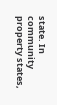state. In community property states,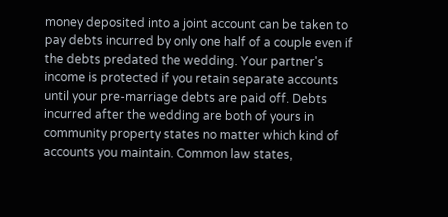money deposited into a joint account can be taken to pay debts incurred by only one half of a couple even if the debts predated the wedding. Your partner's income is protected if you retain separate accounts until your pre-marriage debts are paid off. Debts incurred after the wedding are both of yours in community property states no matter which kind of accounts you maintain. Common law states,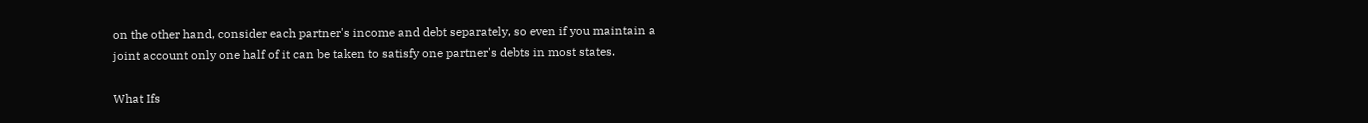on the other hand, consider each partner's income and debt separately, so even if you maintain a joint account only one half of it can be taken to satisfy one partner's debts in most states.

What Ifs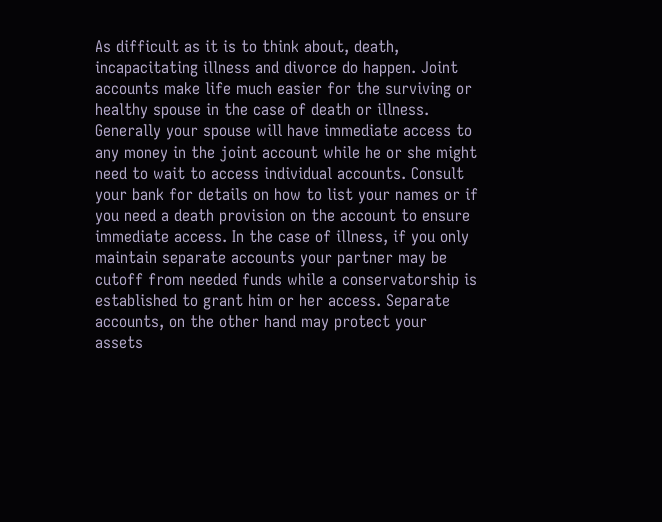As difficult as it is to think about, death, incapacitating illness and divorce do happen. Joint accounts make life much easier for the surviving or healthy spouse in the case of death or illness. Generally your spouse will have immediate access to any money in the joint account while he or she might need to wait to access individual accounts. Consult your bank for details on how to list your names or if you need a death provision on the account to ensure immediate access. In the case of illness, if you only maintain separate accounts your partner may be cutoff from needed funds while a conservatorship is established to grant him or her access. Separate accounts, on the other hand may protect your assets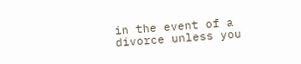in the event of a divorce unless you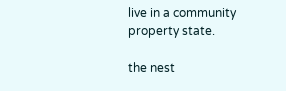live in a community property state.

the nest